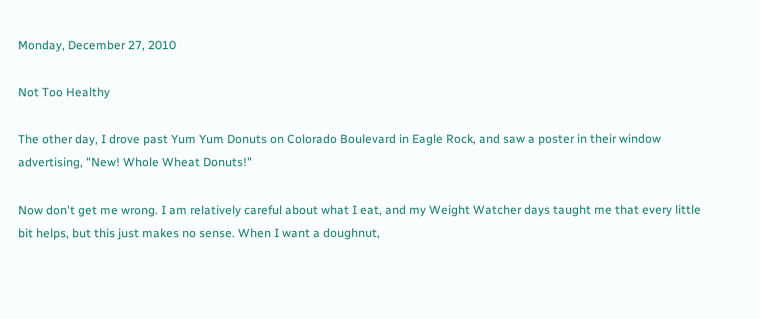Monday, December 27, 2010

Not Too Healthy

The other day, I drove past Yum Yum Donuts on Colorado Boulevard in Eagle Rock, and saw a poster in their window advertising, "New! Whole Wheat Donuts!"

Now don't get me wrong. I am relatively careful about what I eat, and my Weight Watcher days taught me that every little bit helps, but this just makes no sense. When I want a doughnut,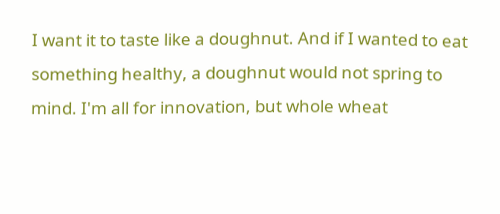I want it to taste like a doughnut. And if I wanted to eat something healthy, a doughnut would not spring to mind. I'm all for innovation, but whole wheat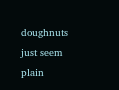doughnuts just seem plain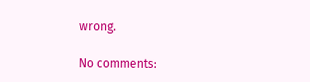wrong.

No comments: